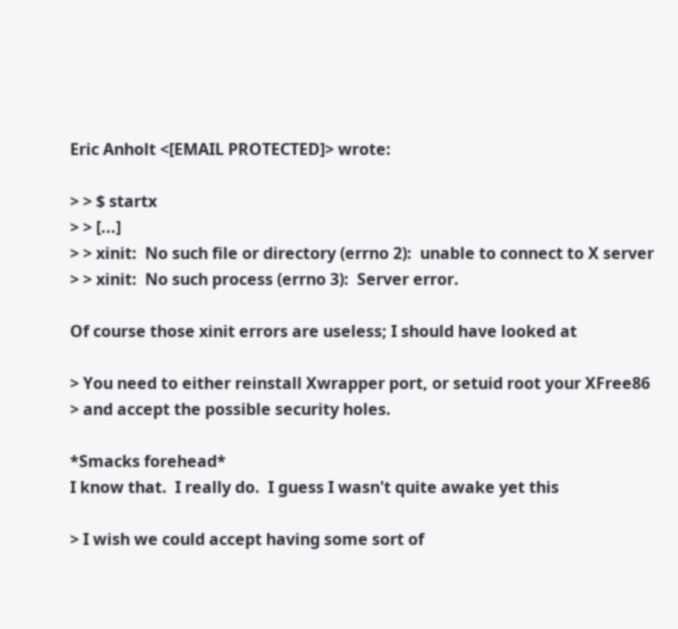Eric Anholt <[EMAIL PROTECTED]> wrote:

> > $ startx
> > [...]
> > xinit:  No such file or directory (errno 2):  unable to connect to X server
> > xinit:  No such process (errno 3):  Server error.

Of course those xinit errors are useless; I should have looked at

> You need to either reinstall Xwrapper port, or setuid root your XFree86
> and accept the possible security holes.

*Smacks forehead*
I know that.  I really do.  I guess I wasn't quite awake yet this

> I wish we could accept having some sort of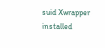suid Xwrapper installed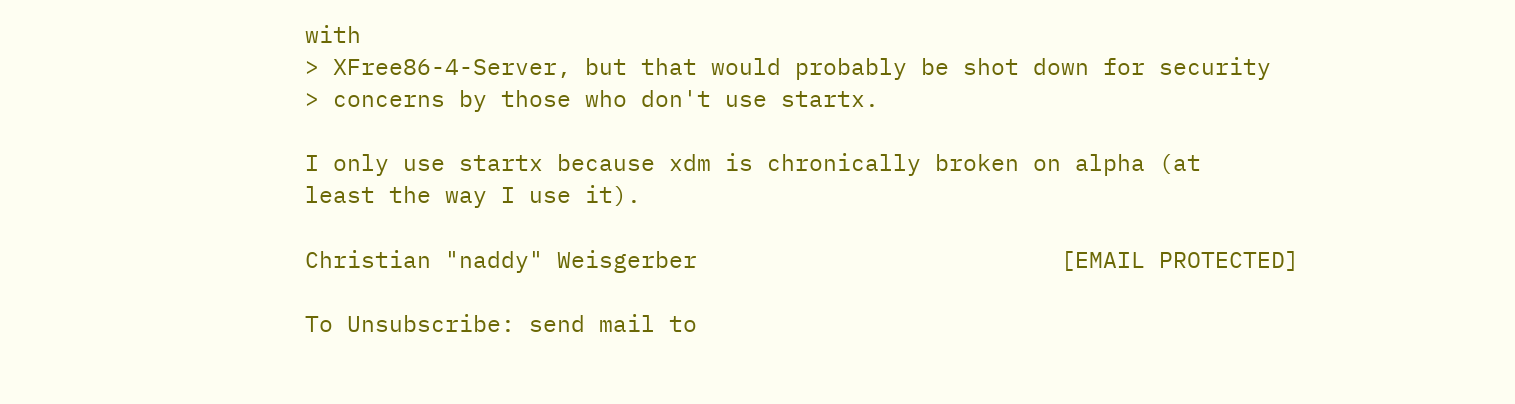with
> XFree86-4-Server, but that would probably be shot down for security
> concerns by those who don't use startx.

I only use startx because xdm is chronically broken on alpha (at
least the way I use it).

Christian "naddy" Weisgerber                          [EMAIL PROTECTED]

To Unsubscribe: send mail to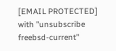[EMAIL PROTECTED]
with "unsubscribe freebsd-current"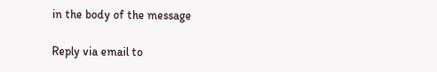in the body of the message

Reply via email to